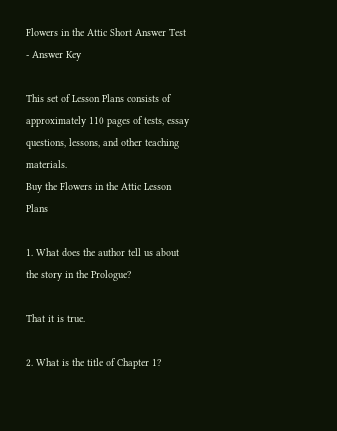Flowers in the Attic Short Answer Test - Answer Key

This set of Lesson Plans consists of approximately 110 pages of tests, essay questions, lessons, and other teaching materials.
Buy the Flowers in the Attic Lesson Plans

1. What does the author tell us about the story in the Prologue?

That it is true.

2. What is the title of Chapter 1?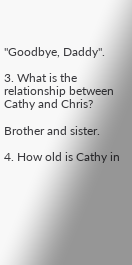"Goodbye, Daddy".

3. What is the relationship between Cathy and Chris?

Brother and sister.

4. How old is Cathy in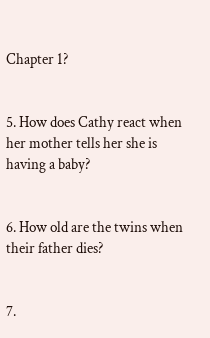Chapter 1?


5. How does Cathy react when her mother tells her she is having a baby?


6. How old are the twins when their father dies?


7.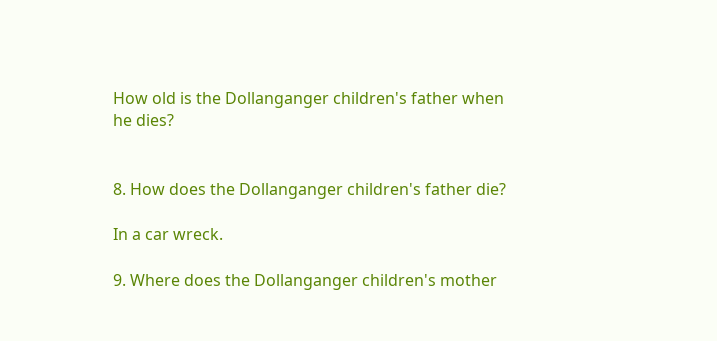How old is the Dollanganger children's father when he dies?


8. How does the Dollanganger children's father die?

In a car wreck.

9. Where does the Dollanganger children's mother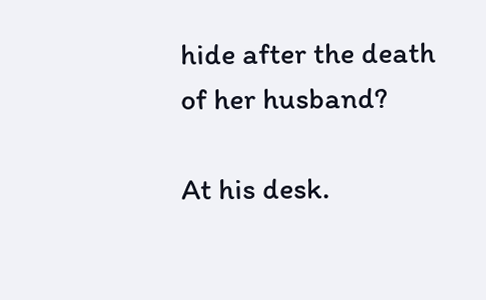hide after the death of her husband?

At his desk.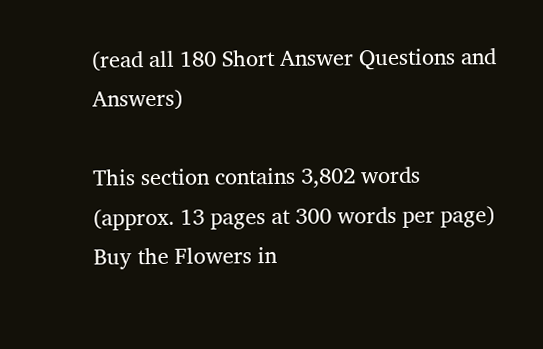(read all 180 Short Answer Questions and Answers)

This section contains 3,802 words
(approx. 13 pages at 300 words per page)
Buy the Flowers in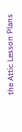the Attic Lesson Plans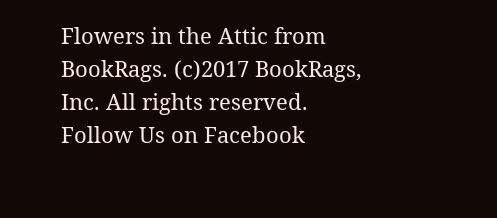Flowers in the Attic from BookRags. (c)2017 BookRags, Inc. All rights reserved.
Follow Us on Facebook